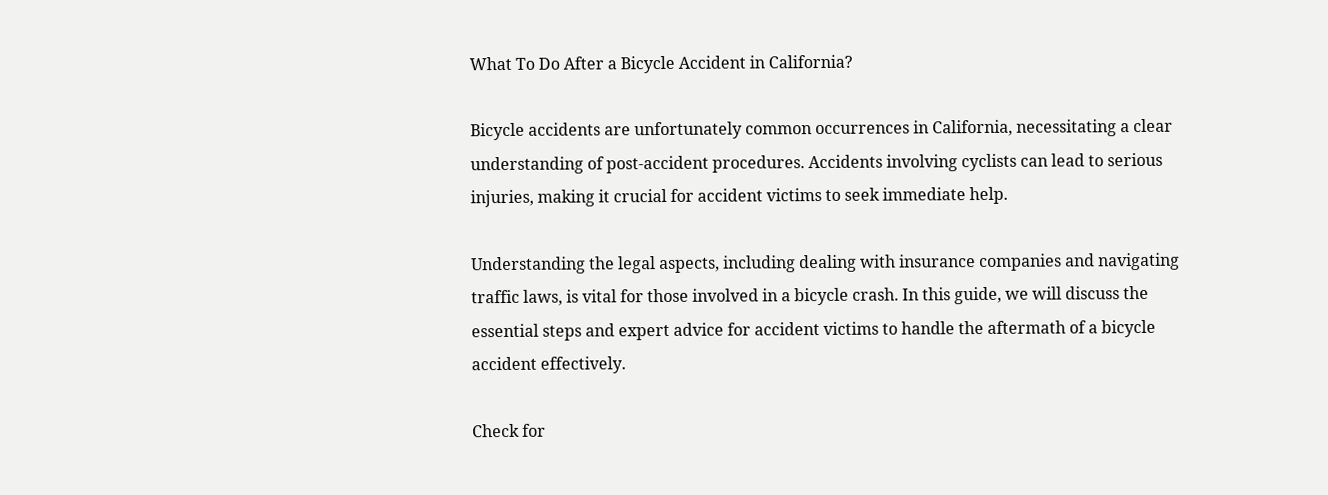What To Do After a Bicycle Accident in California?

Bicycle accidents are unfortunately common occurrences in California, necessitating a clear understanding of post-accident procedures. Accidents involving cyclists can lead to serious injuries, making it crucial for accident victims to seek immediate help.

Understanding the legal aspects, including dealing with insurance companies and navigating traffic laws, is vital for those involved in a bicycle crash. In this guide, we will discuss the essential steps and expert advice for accident victims to handle the aftermath of a bicycle accident effectively.

Check for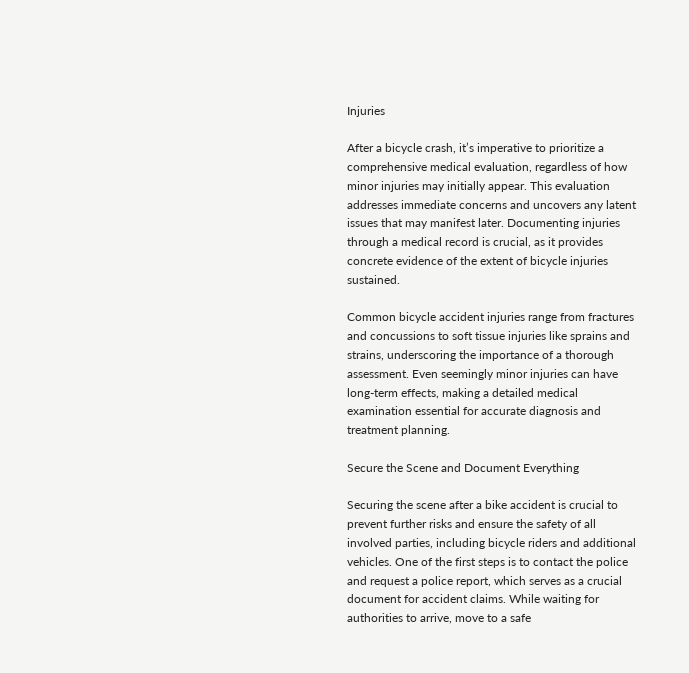Injuries

After a bicycle crash, it’s imperative to prioritize a comprehensive medical evaluation, regardless of how minor injuries may initially appear. This evaluation addresses immediate concerns and uncovers any latent issues that may manifest later. Documenting injuries through a medical record is crucial, as it provides concrete evidence of the extent of bicycle injuries sustained.

Common bicycle accident injuries range from fractures and concussions to soft tissue injuries like sprains and strains, underscoring the importance of a thorough assessment. Even seemingly minor injuries can have long-term effects, making a detailed medical examination essential for accurate diagnosis and treatment planning.

Secure the Scene and Document Everything

Securing the scene after a bike accident is crucial to prevent further risks and ensure the safety of all involved parties, including bicycle riders and additional vehicles. One of the first steps is to contact the police and request a police report, which serves as a crucial document for accident claims. While waiting for authorities to arrive, move to a safe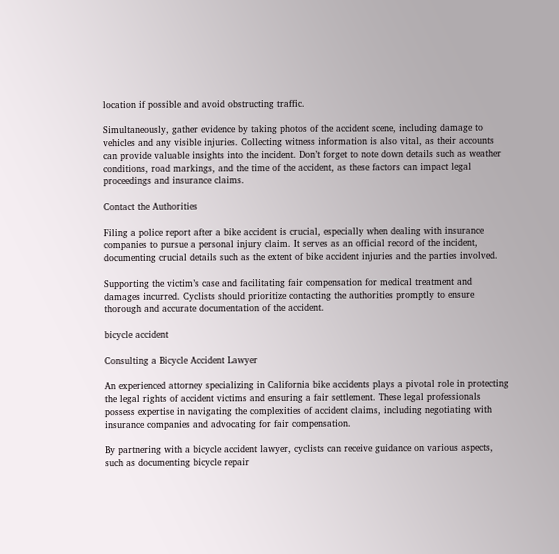location if possible and avoid obstructing traffic.

Simultaneously, gather evidence by taking photos of the accident scene, including damage to vehicles and any visible injuries. Collecting witness information is also vital, as their accounts can provide valuable insights into the incident. Don’t forget to note down details such as weather conditions, road markings, and the time of the accident, as these factors can impact legal proceedings and insurance claims.

Contact the Authorities

Filing a police report after a bike accident is crucial, especially when dealing with insurance companies to pursue a personal injury claim. It serves as an official record of the incident, documenting crucial details such as the extent of bike accident injuries and the parties involved.

Supporting the victim’s case and facilitating fair compensation for medical treatment and damages incurred. Cyclists should prioritize contacting the authorities promptly to ensure thorough and accurate documentation of the accident.

bicycle accident

Consulting a Bicycle Accident Lawyer

An experienced attorney specializing in California bike accidents plays a pivotal role in protecting the legal rights of accident victims and ensuring a fair settlement. These legal professionals possess expertise in navigating the complexities of accident claims, including negotiating with insurance companies and advocating for fair compensation.

By partnering with a bicycle accident lawyer, cyclists can receive guidance on various aspects, such as documenting bicycle repair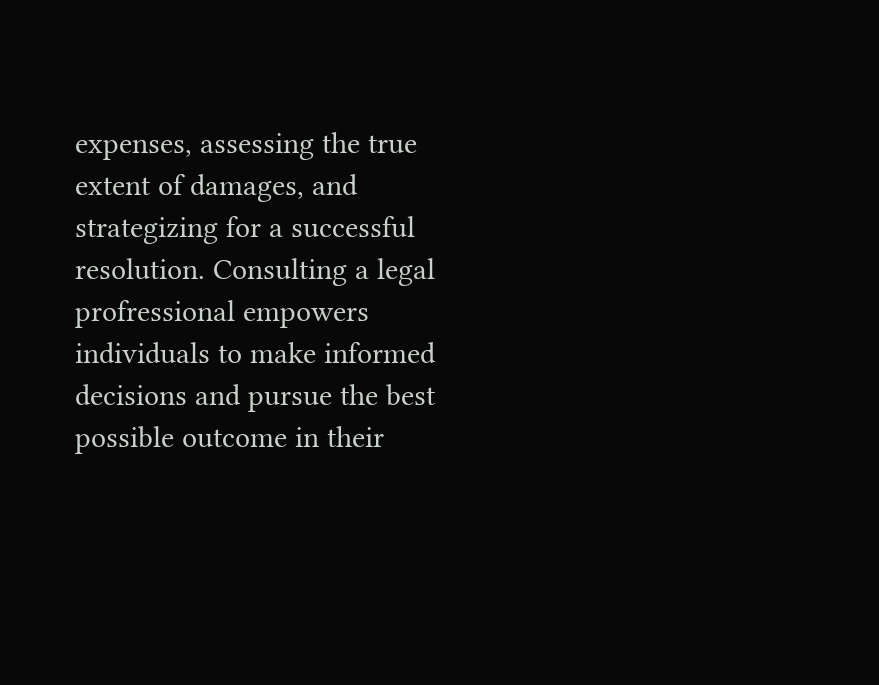expenses, assessing the true extent of damages, and strategizing for a successful resolution. Consulting a legal profressional empowers individuals to make informed decisions and pursue the best possible outcome in their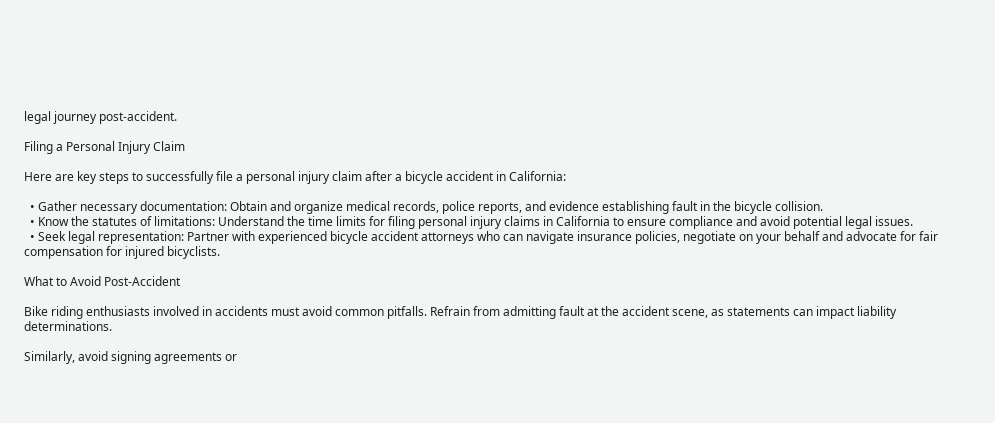legal journey post-accident.

Filing a Personal Injury Claim

Here are key steps to successfully file a personal injury claim after a bicycle accident in California:

  • Gather necessary documentation: Obtain and organize medical records, police reports, and evidence establishing fault in the bicycle collision.
  • Know the statutes of limitations: Understand the time limits for filing personal injury claims in California to ensure compliance and avoid potential legal issues.
  • Seek legal representation: Partner with experienced bicycle accident attorneys who can navigate insurance policies, negotiate on your behalf and advocate for fair compensation for injured bicyclists.

What to Avoid Post-Accident

Bike riding enthusiasts involved in accidents must avoid common pitfalls. Refrain from admitting fault at the accident scene, as statements can impact liability determinations.

Similarly, avoid signing agreements or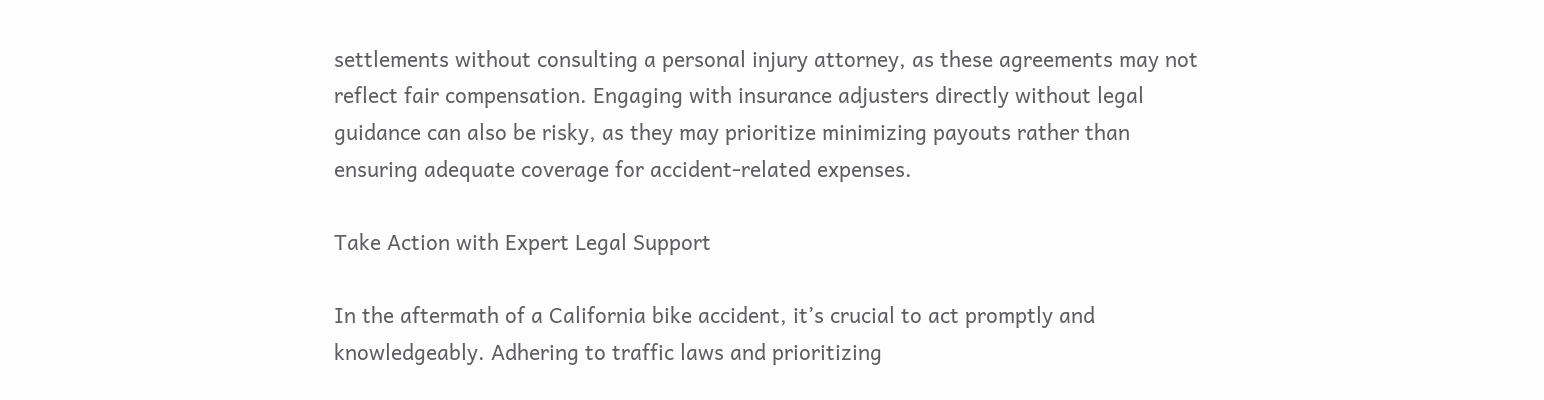settlements without consulting a personal injury attorney, as these agreements may not reflect fair compensation. Engaging with insurance adjusters directly without legal guidance can also be risky, as they may prioritize minimizing payouts rather than ensuring adequate coverage for accident-related expenses.

Take Action with Expert Legal Support

In the aftermath of a California bike accident, it’s crucial to act promptly and knowledgeably. Adhering to traffic laws and prioritizing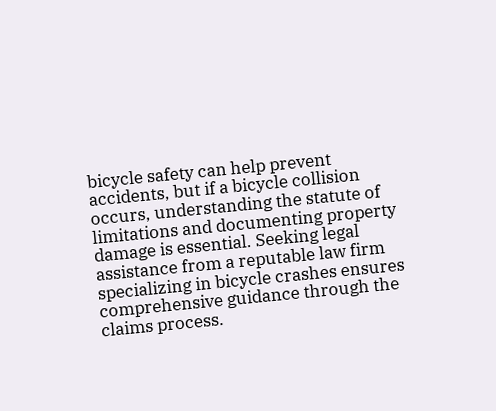bicycle safety can help prevent accidents, but if a bicycle collision occurs, understanding the statute of limitations and documenting property damage is essential. Seeking legal assistance from a reputable law firm specializing in bicycle crashes ensures comprehensive guidance through the claims process.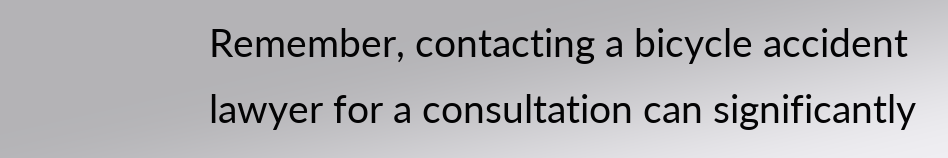Remember, contacting a bicycle accident lawyer for a consultation can significantly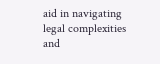aid in navigating legal complexities and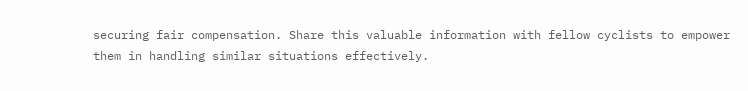securing fair compensation. Share this valuable information with fellow cyclists to empower them in handling similar situations effectively.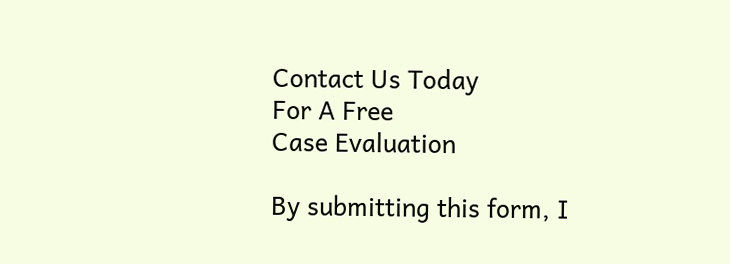Contact Us Today
For A Free
Case Evaluation

By submitting this form, I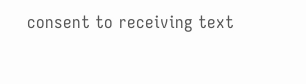consent to receiving text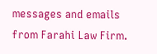messages and emails from Farahi Law Firm.